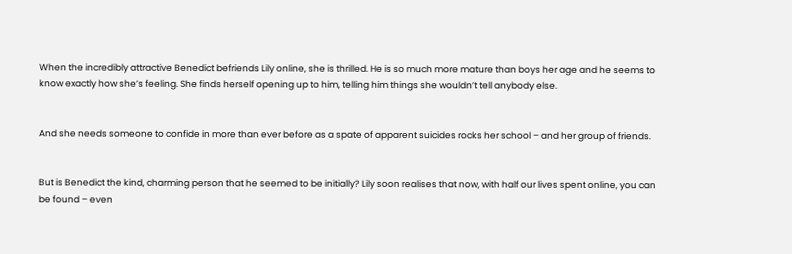When the incredibly attractive Benedict befriends Lily online, she is thrilled. He is so much more mature than boys her age and he seems to know exactly how she’s feeling. She finds herself opening up to him, telling him things she wouldn’t tell anybody else.


And she needs someone to confide in more than ever before as a spate of apparent suicides rocks her school – and her group of friends.


But is Benedict the kind, charming person that he seemed to be initially? Lily soon realises that now, with half our lives spent online, you can be found – even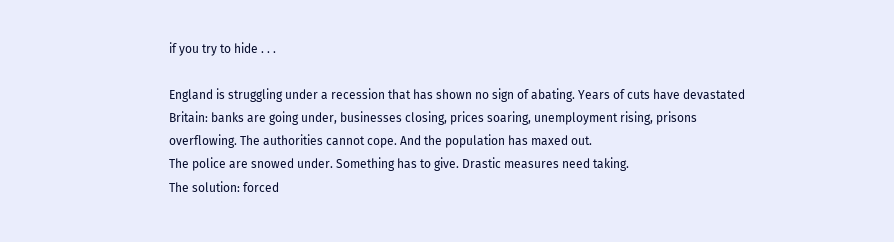if you try to hide . . .

England is struggling under a recession that has shown no sign of abating. Years of cuts have devastated Britain: banks are going under, businesses closing, prices soaring, unemployment rising, prisons overflowing. The authorities cannot cope. And the population has maxed out.
The police are snowed under. Something has to give. Drastic measures need taking.
The solution: forced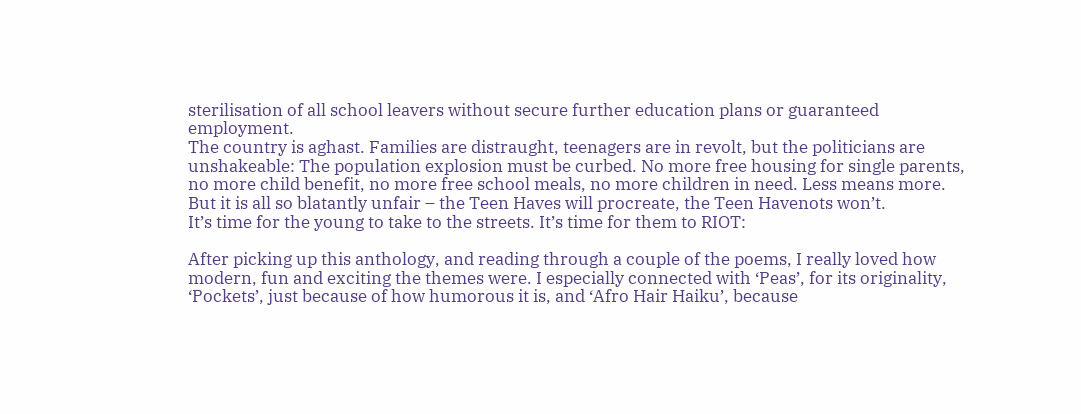sterilisation of all school leavers without secure further education plans or guaranteed employment.
The country is aghast. Families are distraught, teenagers are in revolt, but the politicians are unshakeable: The population explosion must be curbed. No more free housing for single parents, no more child benefit, no more free school meals, no more children in need. Less means more.
But it is all so blatantly unfair – the Teen Haves will procreate, the Teen Havenots won’t.
It’s time for the young to take to the streets. It’s time for them to RIOT:

After picking up this anthology, and reading through a couple of the poems, I really loved how
modern, fun and exciting the themes were. I especially connected with ‘Peas’, for its originality,
‘Pockets’, just because of how humorous it is, and ‘Afro Hair Haiku’, because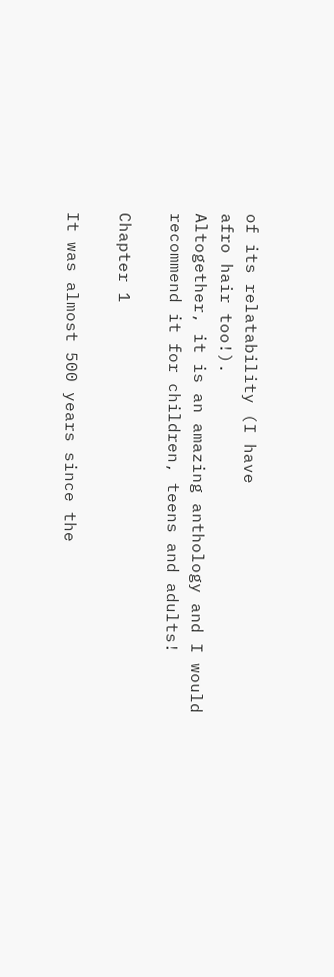of its relatability (I have
afro hair too!).
Altogether, it is an amazing anthology and I would recommend it for children, teens and adults!

Chapter 1

It was almost 500 years since the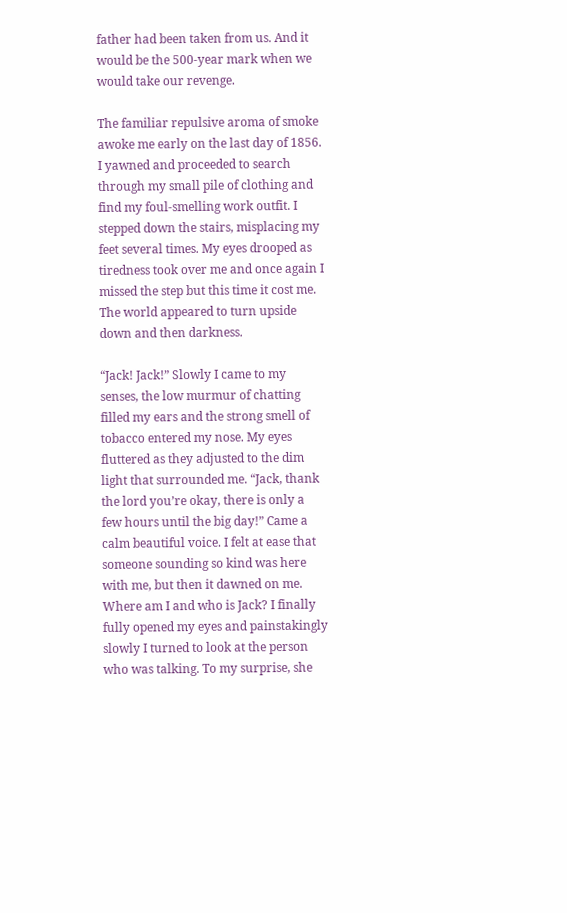father had been taken from us. And it would be the 500-year mark when we would take our revenge.

The familiar repulsive aroma of smoke awoke me early on the last day of 1856. I yawned and proceeded to search through my small pile of clothing and find my foul-smelling work outfit. I stepped down the stairs, misplacing my feet several times. My eyes drooped as tiredness took over me and once again I missed the step but this time it cost me. The world appeared to turn upside down and then darkness.

“Jack! Jack!” Slowly I came to my senses, the low murmur of chatting filled my ears and the strong smell of tobacco entered my nose. My eyes fluttered as they adjusted to the dim light that surrounded me. “Jack, thank the lord you’re okay, there is only a few hours until the big day!” Came a calm beautiful voice. I felt at ease that someone sounding so kind was here with me, but then it dawned on me. Where am I and who is Jack? I finally fully opened my eyes and painstakingly slowly I turned to look at the person who was talking. To my surprise, she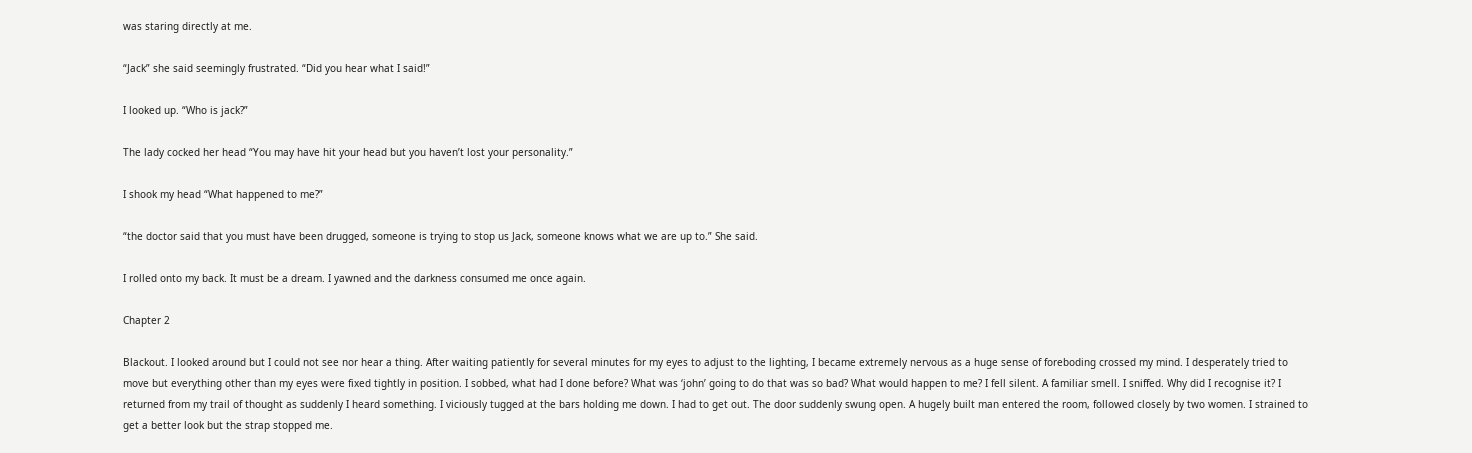was staring directly at me.

“Jack” she said seemingly frustrated. “Did you hear what I said!”

I looked up. “Who is jack?”

The lady cocked her head “You may have hit your head but you haven’t lost your personality.”

I shook my head “What happened to me?”

“the doctor said that you must have been drugged, someone is trying to stop us Jack, someone knows what we are up to.” She said.

I rolled onto my back. It must be a dream. I yawned and the darkness consumed me once again.

Chapter 2

Blackout. I looked around but I could not see nor hear a thing. After waiting patiently for several minutes for my eyes to adjust to the lighting, I became extremely nervous as a huge sense of foreboding crossed my mind. I desperately tried to move but everything other than my eyes were fixed tightly in position. I sobbed, what had I done before? What was ‘john’ going to do that was so bad? What would happen to me? I fell silent. A familiar smell. I sniffed. Why did I recognise it? I returned from my trail of thought as suddenly I heard something. I viciously tugged at the bars holding me down. I had to get out. The door suddenly swung open. A hugely built man entered the room, followed closely by two women. I strained to get a better look but the strap stopped me.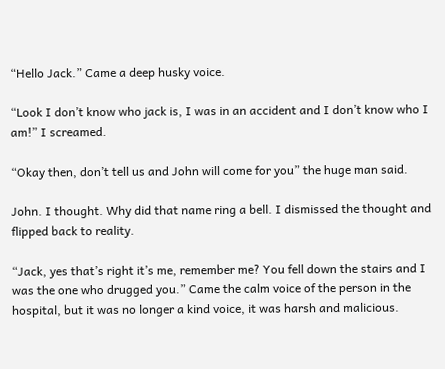“Hello Jack.” Came a deep husky voice.

“Look I don’t know who jack is, I was in an accident and I don’t know who I am!” I screamed.

“Okay then, don’t tell us and John will come for you” the huge man said.

John. I thought. Why did that name ring a bell. I dismissed the thought and flipped back to reality.

“Jack, yes that’s right it’s me, remember me? You fell down the stairs and I was the one who drugged you.” Came the calm voice of the person in the hospital, but it was no longer a kind voice, it was harsh and malicious.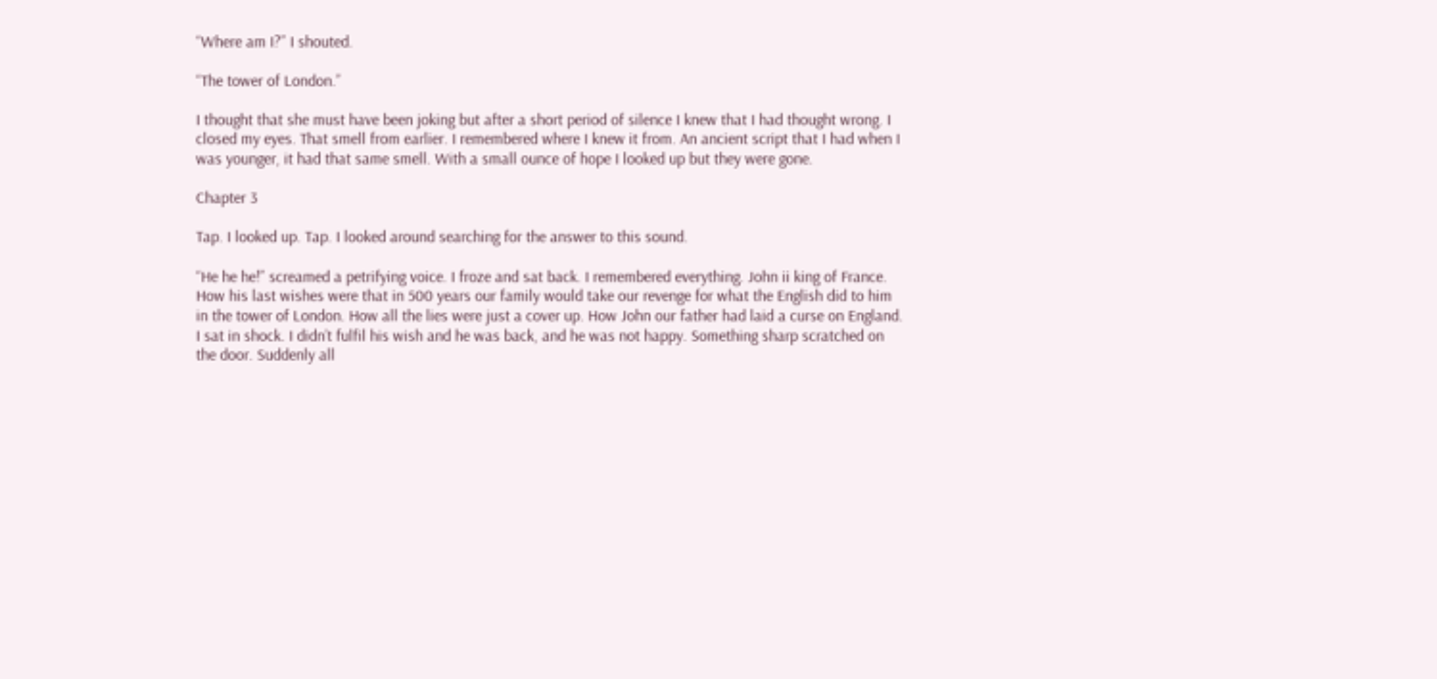“Where am I?” I shouted.

“The tower of London.”

I thought that she must have been joking but after a short period of silence I knew that I had thought wrong. I closed my eyes. That smell from earlier. I remembered where I knew it from. An ancient script that I had when I was younger, it had that same smell. With a small ounce of hope I looked up but they were gone.

Chapter 3

Tap. I looked up. Tap. I looked around searching for the answer to this sound.

“He he he!” screamed a petrifying voice. I froze and sat back. I remembered everything. John ii king of France. How his last wishes were that in 500 years our family would take our revenge for what the English did to him in the tower of London. How all the lies were just a cover up. How John our father had laid a curse on England. I sat in shock. I didn’t fulfil his wish and he was back, and he was not happy. Something sharp scratched on the door. Suddenly all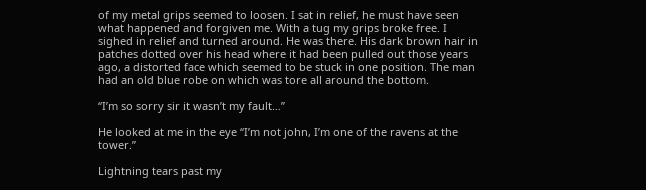of my metal grips seemed to loosen. I sat in relief, he must have seen what happened and forgiven me. With a tug my grips broke free. I sighed in relief and turned around. He was there. His dark brown hair in patches dotted over his head where it had been pulled out those years ago, a distorted face which seemed to be stuck in one position. The man had an old blue robe on which was tore all around the bottom.

“I’m so sorry sir it wasn’t my fault…”

He looked at me in the eye “I’m not john, I’m one of the ravens at the tower.”

Lightning tears past my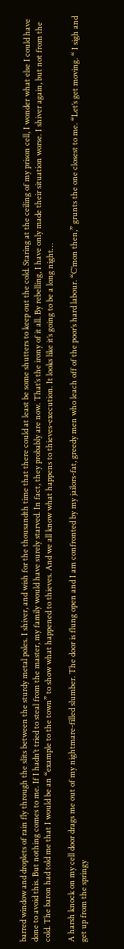barred window and droplets of rain fly through the slits between the sturdy metal poles. I shiver, and wish for the thousandth time that there could at least be some shutters to keep out the cold. Staring at the ceiling of my prison cell, I wonder what else I could have done to avoid this. But nothing comes to me. If I hadn’t tried to steal from the master, my family would have surely starved. In fact, they probably are now. That’s the irony of it all. By rebelling, I have only made their situation worse. I shiver again, but not from the cold. The baron had told me that I would be an “example to the town” to show what happened to thieves. And we all know what happens to thieves-execution. It looks like it’s going to be a long night…

A harsh knock on my cell door drags me out of my nightmare-filled slumber. The door is flung open and I am confronted by my jailors-fat, greedy men who leach off of the poor’s hard labour. “C’mon then,” grunts the one closest to me. “Let’s get moving. “ I sigh and get up from the springy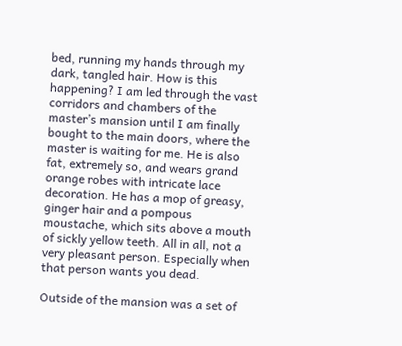bed, running my hands through my dark, tangled hair. How is this happening? I am led through the vast corridors and chambers of the master’s mansion until I am finally bought to the main doors, where the master is waiting for me. He is also fat, extremely so, and wears grand orange robes with intricate lace decoration. He has a mop of greasy, ginger hair and a pompous moustache, which sits above a mouth of sickly yellow teeth. All in all, not a very pleasant person. Especially when that person wants you dead.

Outside of the mansion was a set of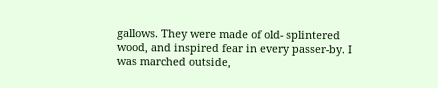gallows. They were made of old- splintered wood, and inspired fear in every passer-by. I was marched outside,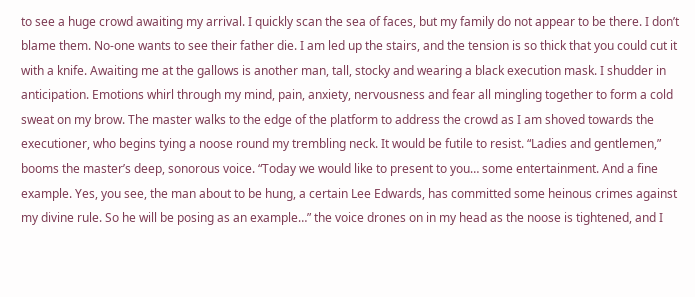to see a huge crowd awaiting my arrival. I quickly scan the sea of faces, but my family do not appear to be there. I don’t blame them. No-one wants to see their father die. I am led up the stairs, and the tension is so thick that you could cut it with a knife. Awaiting me at the gallows is another man, tall, stocky and wearing a black execution mask. I shudder in anticipation. Emotions whirl through my mind, pain, anxiety, nervousness and fear all mingling together to form a cold sweat on my brow. The master walks to the edge of the platform to address the crowd as I am shoved towards the executioner, who begins tying a noose round my trembling neck. It would be futile to resist. “Ladies and gentlemen,” booms the master’s deep, sonorous voice. “Today we would like to present to you… some entertainment. And a fine example. Yes, you see, the man about to be hung, a certain Lee Edwards, has committed some heinous crimes against my divine rule. So he will be posing as an example…” the voice drones on in my head as the noose is tightened, and I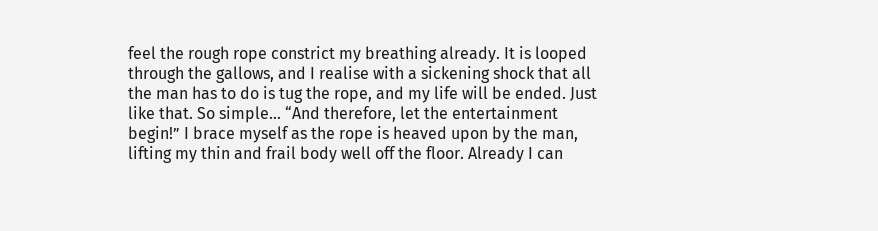feel the rough rope constrict my breathing already. It is looped through the gallows, and I realise with a sickening shock that all the man has to do is tug the rope, and my life will be ended. Just like that. So simple… “And therefore, let the entertainment begin!” I brace myself as the rope is heaved upon by the man, lifting my thin and frail body well off the floor. Already I can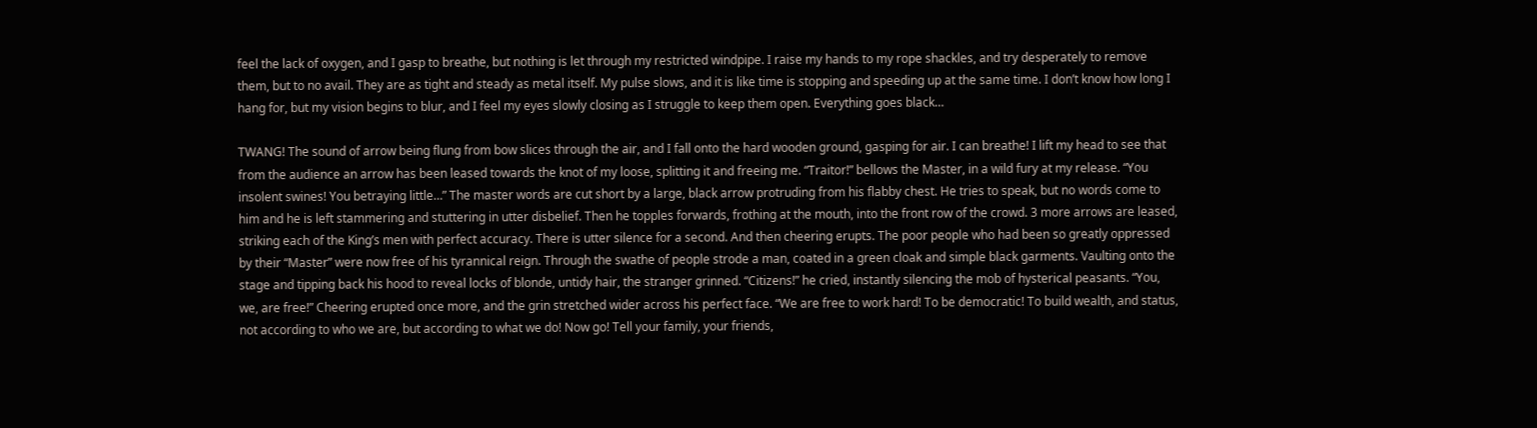feel the lack of oxygen, and I gasp to breathe, but nothing is let through my restricted windpipe. I raise my hands to my rope shackles, and try desperately to remove them, but to no avail. They are as tight and steady as metal itself. My pulse slows, and it is like time is stopping and speeding up at the same time. I don’t know how long I hang for, but my vision begins to blur, and I feel my eyes slowly closing as I struggle to keep them open. Everything goes black…

TWANG! The sound of arrow being flung from bow slices through the air, and I fall onto the hard wooden ground, gasping for air. I can breathe! I lift my head to see that from the audience an arrow has been leased towards the knot of my loose, splitting it and freeing me. “Traitor!” bellows the Master, in a wild fury at my release. “You insolent swines! You betraying little…” The master words are cut short by a large, black arrow protruding from his flabby chest. He tries to speak, but no words come to him and he is left stammering and stuttering in utter disbelief. Then he topples forwards, frothing at the mouth, into the front row of the crowd. 3 more arrows are leased, striking each of the King’s men with perfect accuracy. There is utter silence for a second. And then cheering erupts. The poor people who had been so greatly oppressed by their “Master” were now free of his tyrannical reign. Through the swathe of people strode a man, coated in a green cloak and simple black garments. Vaulting onto the stage and tipping back his hood to reveal locks of blonde, untidy hair, the stranger grinned. “Citizens!” he cried, instantly silencing the mob of hysterical peasants. “You, we, are free!” Cheering erupted once more, and the grin stretched wider across his perfect face. “We are free to work hard! To be democratic! To build wealth, and status, not according to who we are, but according to what we do! Now go! Tell your family, your friends,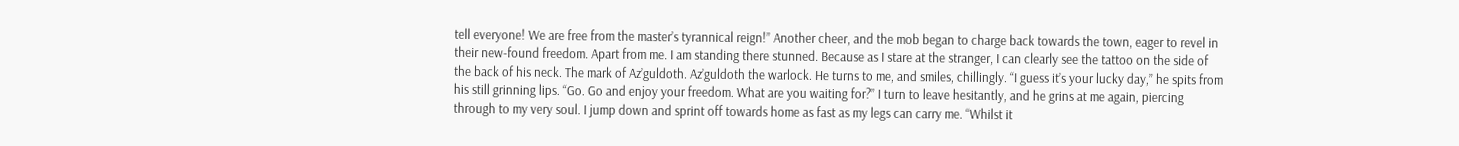tell everyone! We are free from the master’s tyrannical reign!” Another cheer, and the mob began to charge back towards the town, eager to revel in their new-found freedom. Apart from me. I am standing there stunned. Because as I stare at the stranger, I can clearly see the tattoo on the side of the back of his neck. The mark of Az’guldoth. Az’guldoth the warlock. He turns to me, and smiles, chillingly. “I guess it’s your lucky day,” he spits from his still grinning lips. “Go. Go and enjoy your freedom. What are you waiting for?” I turn to leave hesitantly, and he grins at me again, piercing through to my very soul. I jump down and sprint off towards home as fast as my legs can carry me. “Whilst it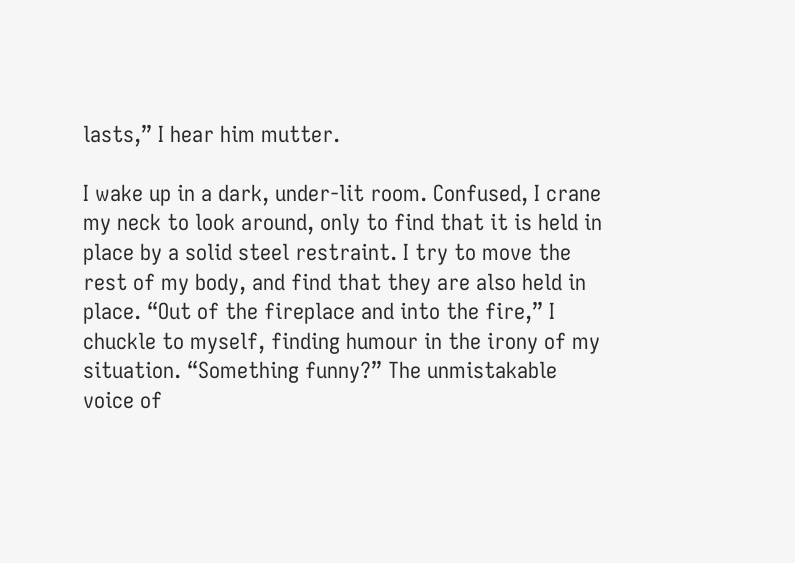lasts,” I hear him mutter.

I wake up in a dark, under-lit room. Confused, I crane my neck to look around, only to find that it is held in place by a solid steel restraint. I try to move the rest of my body, and find that they are also held in place. “Out of the fireplace and into the fire,” I chuckle to myself, finding humour in the irony of my situation. “Something funny?” The unmistakable voice of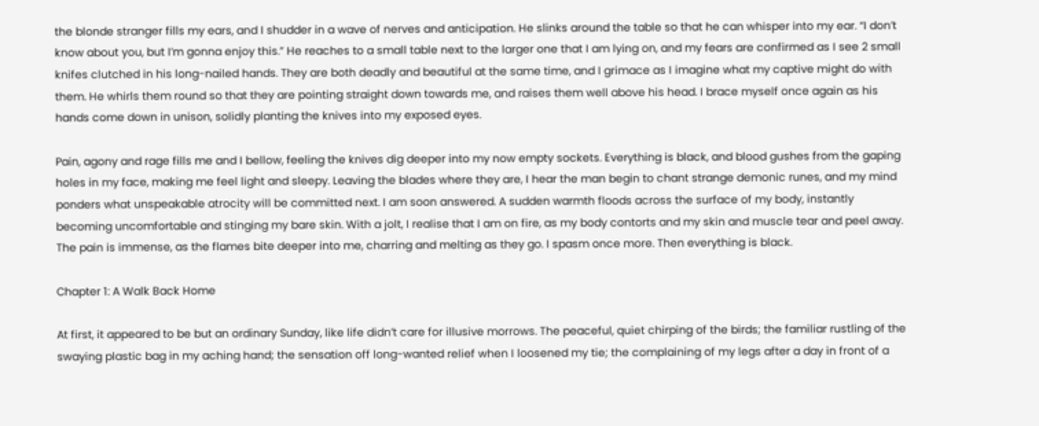the blonde stranger fills my ears, and I shudder in a wave of nerves and anticipation. He slinks around the table so that he can whisper into my ear. “I don’t know about you, but I’m gonna enjoy this.” He reaches to a small table next to the larger one that I am lying on, and my fears are confirmed as I see 2 small knifes clutched in his long-nailed hands. They are both deadly and beautiful at the same time, and I grimace as I imagine what my captive might do with them. He whirls them round so that they are pointing straight down towards me, and raises them well above his head. I brace myself once again as his hands come down in unison, solidly planting the knives into my exposed eyes.

Pain, agony and rage fills me and I bellow, feeling the knives dig deeper into my now empty sockets. Everything is black, and blood gushes from the gaping holes in my face, making me feel light and sleepy. Leaving the blades where they are, I hear the man begin to chant strange demonic runes, and my mind ponders what unspeakable atrocity will be committed next. I am soon answered. A sudden warmth floods across the surface of my body, instantly becoming uncomfortable and stinging my bare skin. With a jolt, I realise that I am on fire, as my body contorts and my skin and muscle tear and peel away. The pain is immense, as the flames bite deeper into me, charring and melting as they go. I spasm once more. Then everything is black.

Chapter 1: A Walk Back Home

At first, it appeared to be but an ordinary Sunday, like life didn’t care for illusive morrows. The peaceful, quiet chirping of the birds; the familiar rustling of the swaying plastic bag in my aching hand; the sensation off long-wanted relief when I loosened my tie; the complaining of my legs after a day in front of a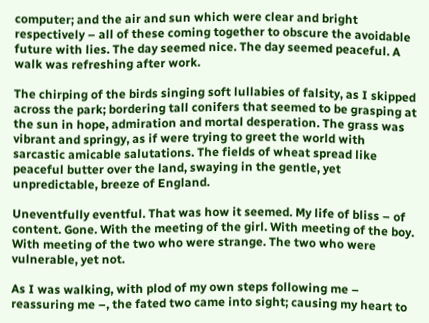computer; and the air and sun which were clear and bright respectively – all of these coming together to obscure the avoidable future with lies. The day seemed nice. The day seemed peaceful. A walk was refreshing after work.

The chirping of the birds singing soft lullabies of falsity, as I skipped across the park; bordering tall conifers that seemed to be grasping at the sun in hope, admiration and mortal desperation. The grass was vibrant and springy, as if were trying to greet the world with sarcastic amicable salutations. The fields of wheat spread like peaceful butter over the land, swaying in the gentle, yet unpredictable, breeze of England.

Uneventfully eventful. That was how it seemed. My life of bliss – of content. Gone. With the meeting of the girl. With meeting of the boy. With meeting of the two who were strange. The two who were vulnerable, yet not.

As I was walking, with plod of my own steps following me – reassuring me –, the fated two came into sight; causing my heart to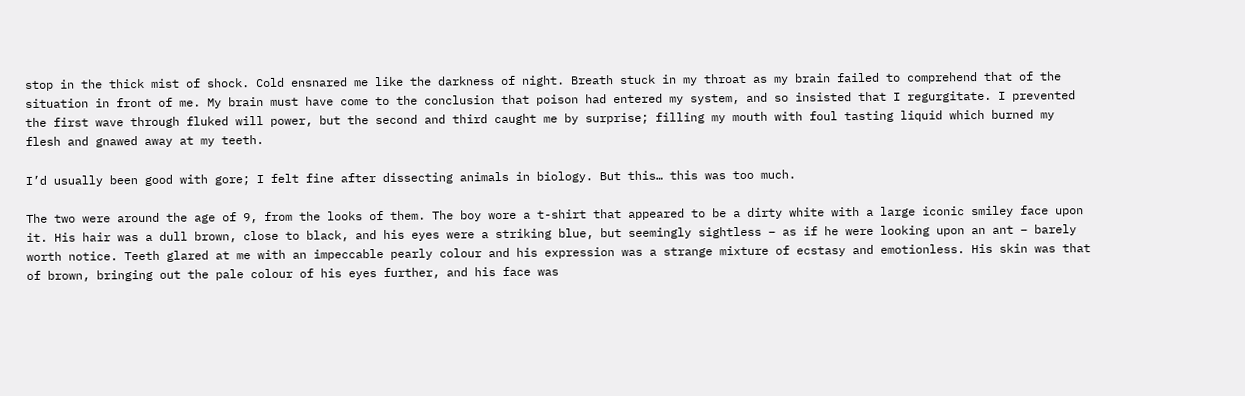stop in the thick mist of shock. Cold ensnared me like the darkness of night. Breath stuck in my throat as my brain failed to comprehend that of the situation in front of me. My brain must have come to the conclusion that poison had entered my system, and so insisted that I regurgitate. I prevented the first wave through fluked will power, but the second and third caught me by surprise; filling my mouth with foul tasting liquid which burned my flesh and gnawed away at my teeth.

I’d usually been good with gore; I felt fine after dissecting animals in biology. But this… this was too much.

The two were around the age of 9, from the looks of them. The boy wore a t-shirt that appeared to be a dirty white with a large iconic smiley face upon it. His hair was a dull brown, close to black, and his eyes were a striking blue, but seemingly sightless – as if he were looking upon an ant – barely worth notice. Teeth glared at me with an impeccable pearly colour and his expression was a strange mixture of ecstasy and emotionless. His skin was that of brown, bringing out the pale colour of his eyes further, and his face was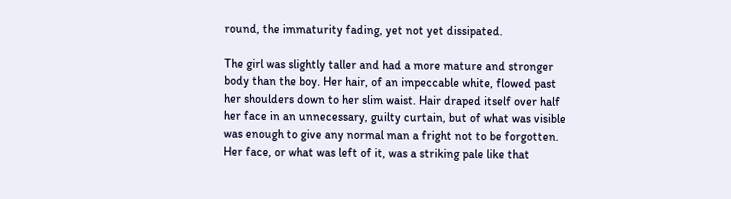round, the immaturity fading, yet not yet dissipated.

The girl was slightly taller and had a more mature and stronger body than the boy. Her hair, of an impeccable white, flowed past her shoulders down to her slim waist. Hair draped itself over half her face in an unnecessary, guilty curtain, but of what was visible was enough to give any normal man a fright not to be forgotten. Her face, or what was left of it, was a striking pale like that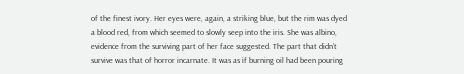of the finest ivory. Her eyes were, again, a striking blue, but the rim was dyed a blood red, from which seemed to slowly seep into the iris. She was albino, evidence from the surviving part of her face suggested. The part that didn’t survive was that of horror incarnate. It was as if burning oil had been pouring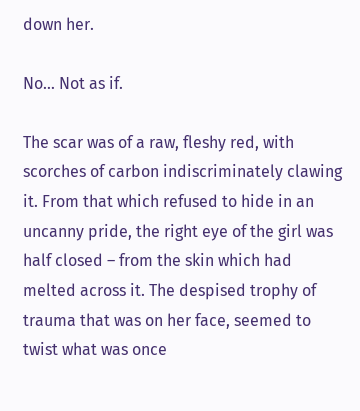down her.

No… Not as if.

The scar was of a raw, fleshy red, with scorches of carbon indiscriminately clawing it. From that which refused to hide in an uncanny pride, the right eye of the girl was half closed – from the skin which had melted across it. The despised trophy of trauma that was on her face, seemed to twist what was once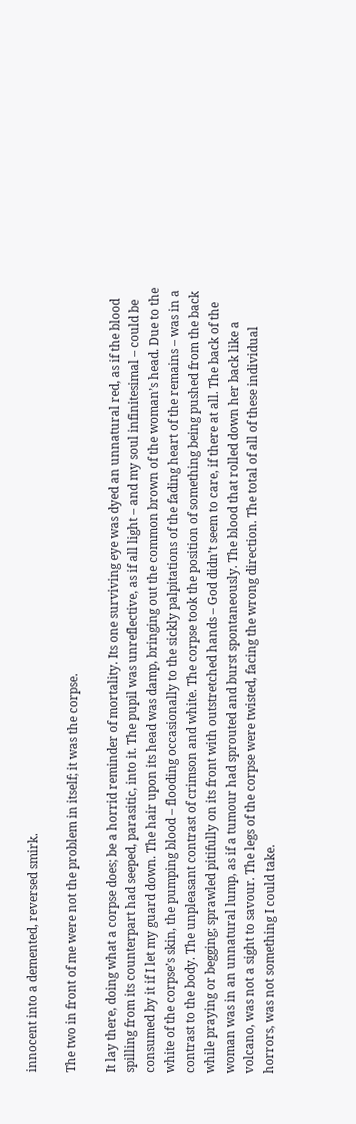innocent into a demented, reversed smirk.

The two in front of me were not the problem in itself; it was the corpse.

It lay there, doing what a corpse does; be a horrid reminder of mortality. Its one surviving eye was dyed an unnatural red, as if the blood spilling from its counterpart had seeped, parasitic, into it. The pupil was unreflective, as if all light – and my soul infinitesimal – could be consumed by it if I let my guard down. The hair upon its head was damp, bringing out the common brown of the woman’s head. Due to the white of the corpse’s skin, the pumping blood – flooding occasionally to the sickly palpitations of the fading heart of the remains – was in a contrast to the body. The unpleasant contrast of crimson and white. The corpse took the position of something being pushed from the back while praying or begging; sprawled pitifully on its front with outstretched hands – God didn’t seem to care, if there at all. The back of the woman was in an unnatural lump, as if a tumour had sprouted and burst spontaneously. The blood that rolled down her back like a volcano, was not a sight to savour. The legs of the corpse were twisted, facing the wrong direction. The total of all of these individual horrors, was not something I could take.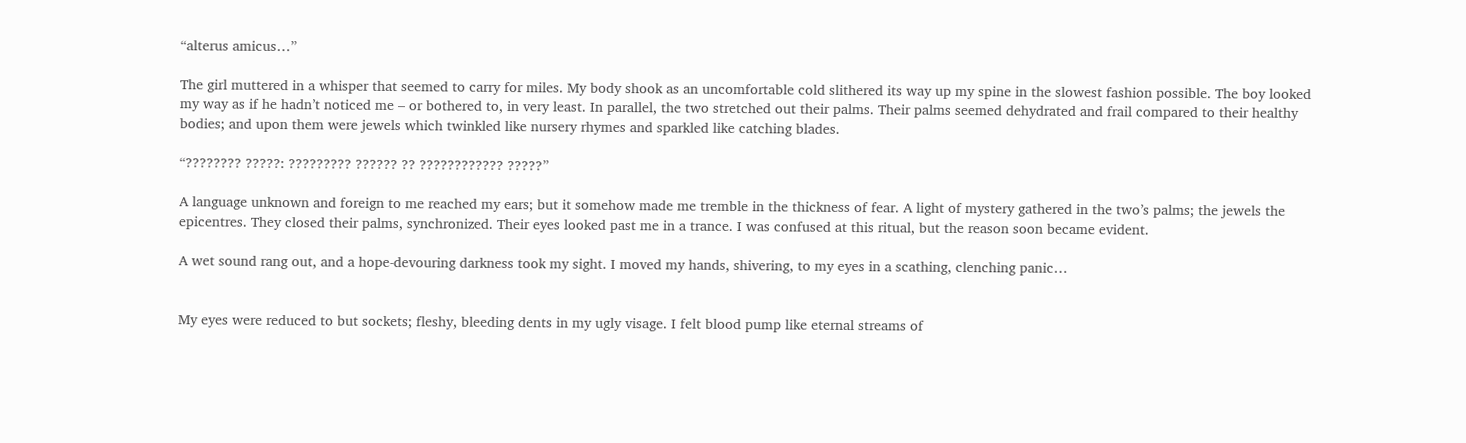“alterus amicus…”

The girl muttered in a whisper that seemed to carry for miles. My body shook as an uncomfortable cold slithered its way up my spine in the slowest fashion possible. The boy looked my way as if he hadn’t noticed me – or bothered to, in very least. In parallel, the two stretched out their palms. Their palms seemed dehydrated and frail compared to their healthy bodies; and upon them were jewels which twinkled like nursery rhymes and sparkled like catching blades.

“???????? ?????: ????????? ?????? ?? ???????????? ?????”

A language unknown and foreign to me reached my ears; but it somehow made me tremble in the thickness of fear. A light of mystery gathered in the two’s palms; the jewels the epicentres. They closed their palms, synchronized. Their eyes looked past me in a trance. I was confused at this ritual, but the reason soon became evident.

A wet sound rang out, and a hope-devouring darkness took my sight. I moved my hands, shivering, to my eyes in a scathing, clenching panic…


My eyes were reduced to but sockets; fleshy, bleeding dents in my ugly visage. I felt blood pump like eternal streams of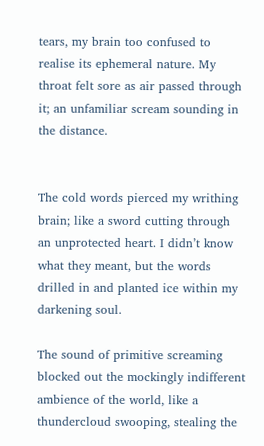tears, my brain too confused to realise its ephemeral nature. My throat felt sore as air passed through it; an unfamiliar scream sounding in the distance.


The cold words pierced my writhing brain; like a sword cutting through an unprotected heart. I didn’t know what they meant, but the words drilled in and planted ice within my darkening soul.

The sound of primitive screaming blocked out the mockingly indifferent ambience of the world, like a thundercloud swooping, stealing the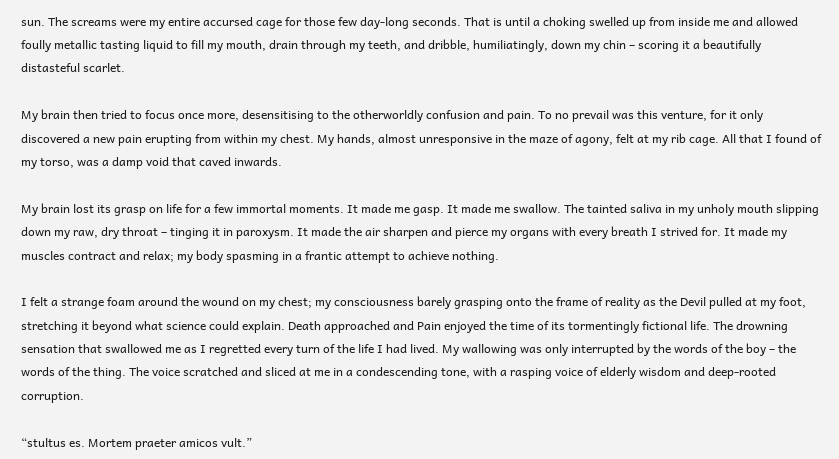sun. The screams were my entire accursed cage for those few day-long seconds. That is until a choking swelled up from inside me and allowed foully metallic tasting liquid to fill my mouth, drain through my teeth, and dribble, humiliatingly, down my chin – scoring it a beautifully distasteful scarlet.

My brain then tried to focus once more, desensitising to the otherworldly confusion and pain. To no prevail was this venture, for it only discovered a new pain erupting from within my chest. My hands, almost unresponsive in the maze of agony, felt at my rib cage. All that I found of my torso, was a damp void that caved inwards.

My brain lost its grasp on life for a few immortal moments. It made me gasp. It made me swallow. The tainted saliva in my unholy mouth slipping down my raw, dry throat – tinging it in paroxysm. It made the air sharpen and pierce my organs with every breath I strived for. It made my muscles contract and relax; my body spasming in a frantic attempt to achieve nothing.

I felt a strange foam around the wound on my chest; my consciousness barely grasping onto the frame of reality as the Devil pulled at my foot, stretching it beyond what science could explain. Death approached and Pain enjoyed the time of its tormentingly fictional life. The drowning sensation that swallowed me as I regretted every turn of the life I had lived. My wallowing was only interrupted by the words of the boy – the words of the thing. The voice scratched and sliced at me in a condescending tone, with a rasping voice of elderly wisdom and deep-rooted corruption.

“stultus es. Mortem praeter amicos vult.”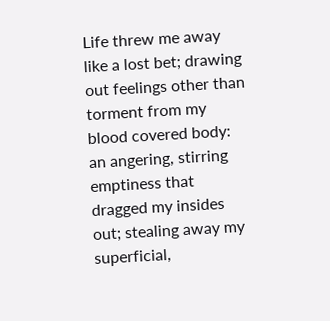Life threw me away like a lost bet; drawing out feelings other than torment from my blood covered body: an angering, stirring emptiness that dragged my insides out; stealing away my superficial,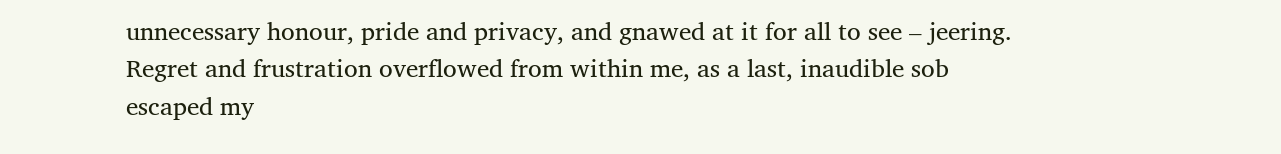unnecessary honour, pride and privacy, and gnawed at it for all to see – jeering. Regret and frustration overflowed from within me, as a last, inaudible sob escaped my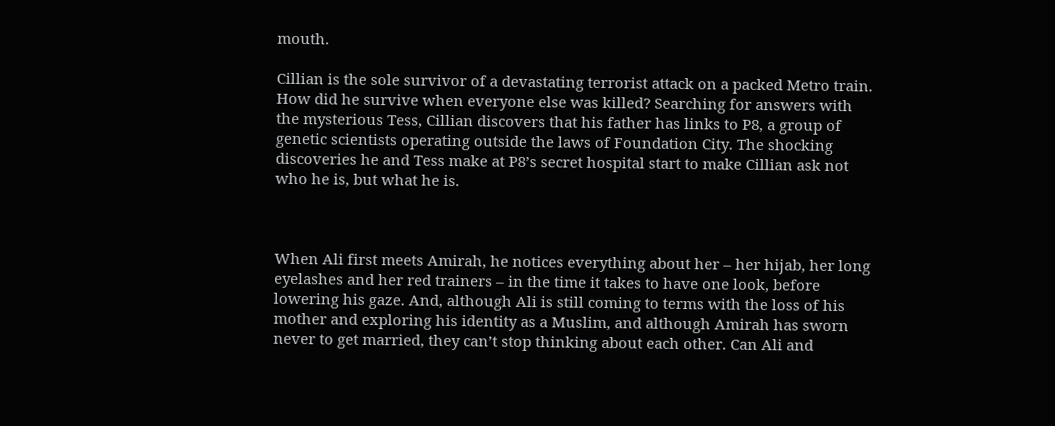mouth.

Cillian is the sole survivor of a devastating terrorist attack on a packed Metro train. How did he survive when everyone else was killed? Searching for answers with the mysterious Tess, Cillian discovers that his father has links to P8, a group of genetic scientists operating outside the laws of Foundation City. The shocking discoveries he and Tess make at P8’s secret hospital start to make Cillian ask not who he is, but what he is.



When Ali first meets Amirah, he notices everything about her – her hijab, her long eyelashes and her red trainers – in the time it takes to have one look, before lowering his gaze. And, although Ali is still coming to terms with the loss of his mother and exploring his identity as a Muslim, and although Amirah has sworn never to get married, they can’t stop thinking about each other. Can Ali and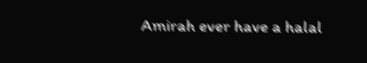Amirah ever have a halal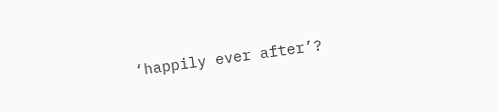‘happily ever after’?